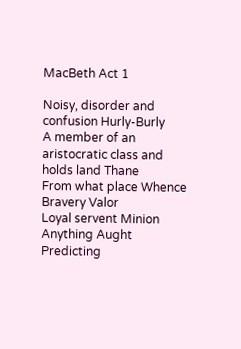MacBeth Act 1

Noisy, disorder and confusion Hurly-Burly
A member of an aristocratic class and holds land Thane
From what place Whence
Bravery Valor
Loyal servent Minion
Anything Aught
Predicting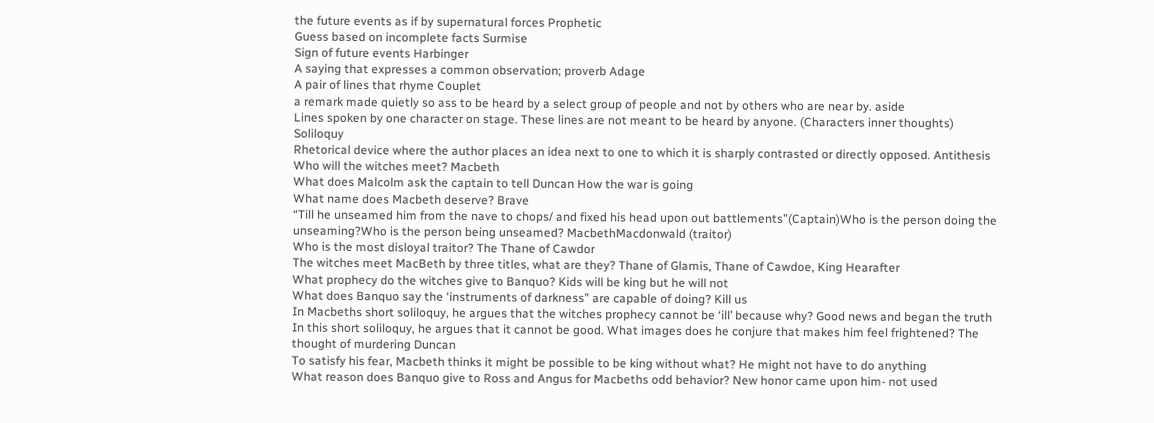the future events as if by supernatural forces Prophetic
Guess based on incomplete facts Surmise
Sign of future events Harbinger
A saying that expresses a common observation; proverb Adage
A pair of lines that rhyme Couplet
a remark made quietly so ass to be heard by a select group of people and not by others who are near by. aside
Lines spoken by one character on stage. These lines are not meant to be heard by anyone. (Characters inner thoughts) Soliloquy
Rhetorical device where the author places an idea next to one to which it is sharply contrasted or directly opposed. Antithesis
Who will the witches meet? Macbeth
What does Malcolm ask the captain to tell Duncan How the war is going
What name does Macbeth deserve? Brave
“Till he unseamed him from the nave to chops/ and fixed his head upon out battlements”(Captain)Who is the person doing the unseaming?Who is the person being unseamed? MacbethMacdonwald (traitor)
Who is the most disloyal traitor? The Thane of Cawdor
The witches meet MacBeth by three titles, what are they? Thane of Glamis, Thane of Cawdoe, King Hearafter
What prophecy do the witches give to Banquo? Kids will be king but he will not
What does Banquo say the ‘instruments of darkness” are capable of doing? Kill us
In Macbeths short soliloquy, he argues that the witches prophecy cannot be ‘ill’ because why? Good news and began the truth
In this short soliloquy, he argues that it cannot be good. What images does he conjure that makes him feel frightened? The thought of murdering Duncan
To satisfy his fear, Macbeth thinks it might be possible to be king without what? He might not have to do anything
What reason does Banquo give to Ross and Angus for Macbeths odd behavior? New honor came upon him- not used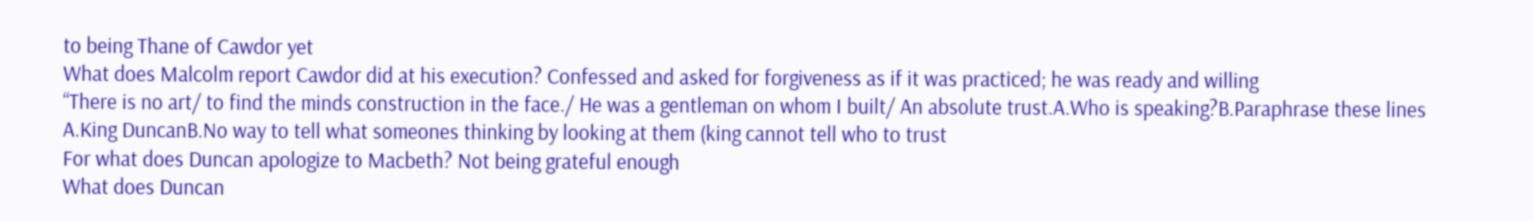to being Thane of Cawdor yet
What does Malcolm report Cawdor did at his execution? Confessed and asked for forgiveness as if it was practiced; he was ready and willing
“There is no art/ to find the minds construction in the face./ He was a gentleman on whom I built/ An absolute trust.A.Who is speaking?B.Paraphrase these lines A.King DuncanB.No way to tell what someones thinking by looking at them (king cannot tell who to trust
For what does Duncan apologize to Macbeth? Not being grateful enough
What does Duncan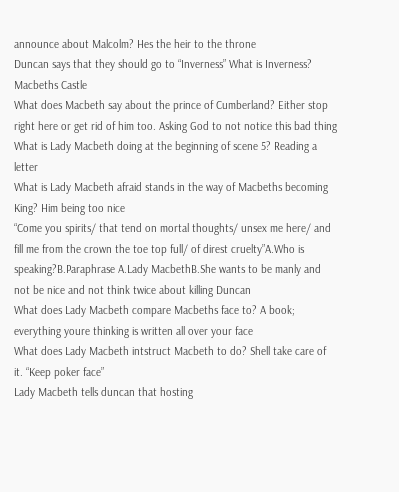announce about Malcolm? Hes the heir to the throne
Duncan says that they should go to “Inverness” What is Inverness? Macbeths Castle
What does Macbeth say about the prince of Cumberland? Either stop right here or get rid of him too. Asking God to not notice this bad thing
What is Lady Macbeth doing at the beginning of scene 5? Reading a letter
What is Lady Macbeth afraid stands in the way of Macbeths becoming King? Him being too nice
“Come you spirits/ that tend on mortal thoughts/ unsex me here/ and fill me from the crown the toe top full/ of direst cruelty”A.Who is speaking?B.Paraphrase A.Lady MacbethB.She wants to be manly and not be nice and not think twice about killing Duncan
What does Lady Macbeth compare Macbeths face to? A book; everything youre thinking is written all over your face
What does Lady Macbeth intstruct Macbeth to do? Shell take care of it. “Keep poker face”
Lady Macbeth tells duncan that hosting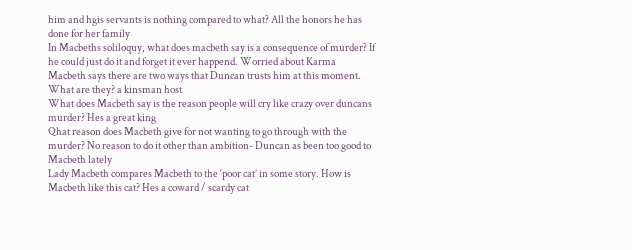him and hgis servants is nothing compared to what? All the honors he has done for her family
In Macbeths soliloquy, what does macbeth say is a consequence of murder? If he could just do it and forget it ever happend. Worried about Karma
Macbeth says there are two ways that Duncan trusts him at this moment. What are they? a kinsman host
What does Macbeth say is the reason people will cry like crazy over duncans murder? Hes a great king
Qhat reason does Macbeth give for not wanting to go through with the murder? No reason to do it other than ambition- Duncan as been too good to Macbeth lately
Lady Macbeth compares Macbeth to the ‘poor cat’ in some story. How is Macbeth like this cat? Hes a coward / scardy cat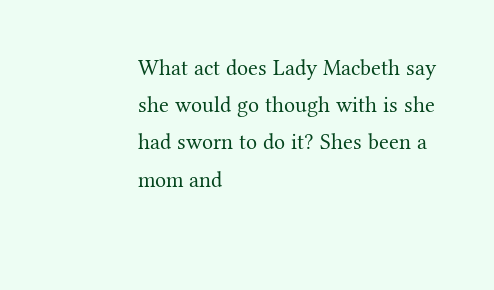What act does Lady Macbeth say she would go though with is she had sworn to do it? Shes been a mom and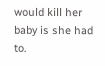would kill her baby is she had to.